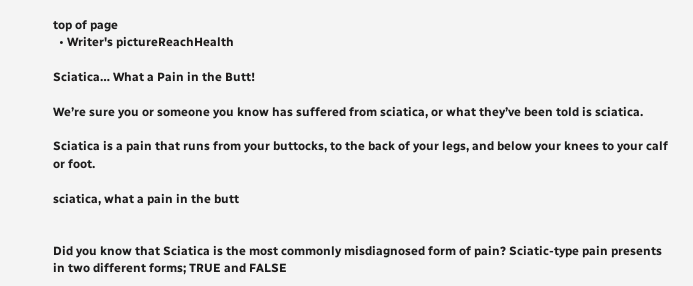top of page
  • Writer's pictureReachHealth

Sciatica… What a Pain in the Butt!

We’re sure you or someone you know has suffered from sciatica, or what they’ve been told is sciatica.

Sciatica is a pain that runs from your buttocks, to the back of your legs, and below your knees to your calf or foot.

sciatica, what a pain in the butt


Did you know that Sciatica is the most commonly misdiagnosed form of pain? Sciatic-type pain presents in two different forms; TRUE and FALSE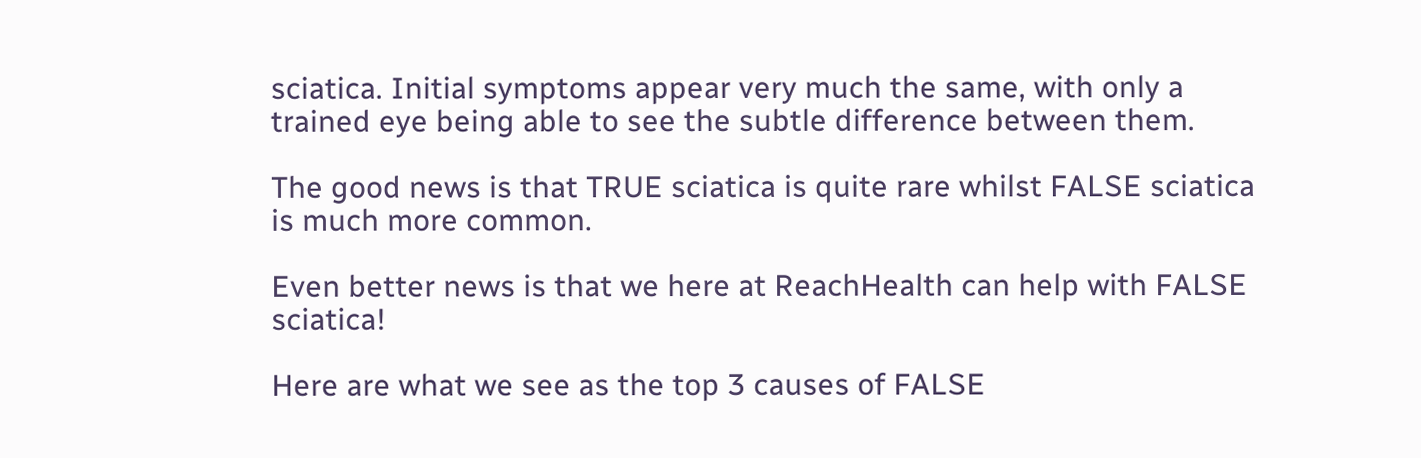sciatica. Initial symptoms appear very much the same, with only a trained eye being able to see the subtle difference between them.

The good news is that TRUE sciatica is quite rare whilst FALSE sciatica is much more common.

Even better news is that we here at ReachHealth can help with FALSE sciatica!

Here are what we see as the top 3 causes of FALSE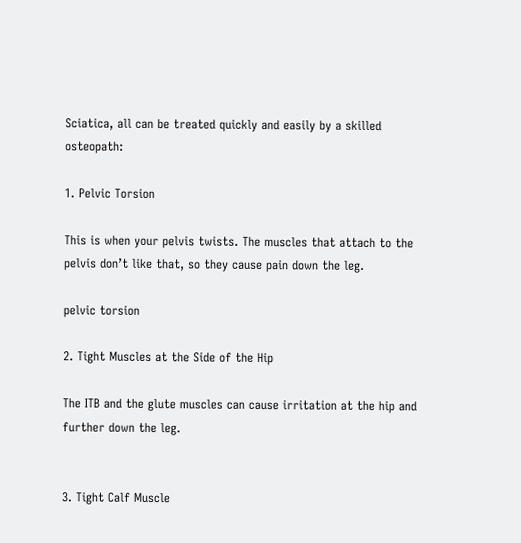Sciatica, all can be treated quickly and easily by a skilled osteopath:

1. Pelvic Torsion

This is when your pelvis twists. The muscles that attach to the pelvis don’t like that, so they cause pain down the leg.

pelvic torsion

2. Tight Muscles at the Side of the Hip

The ITB and the glute muscles can cause irritation at the hip and further down the leg.


3. Tight Calf Muscle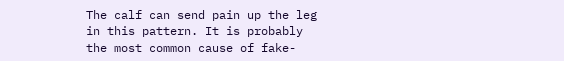The calf can send pain up the leg in this pattern. It is probably the most common cause of fake-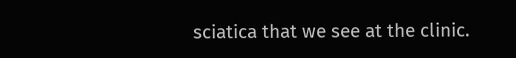sciatica that we see at the clinic.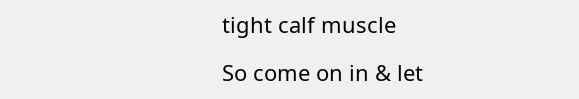tight calf muscle

So come on in & let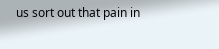us sort out that pain in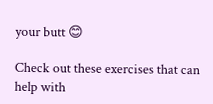your butt 😊

Check out these exercises that can help with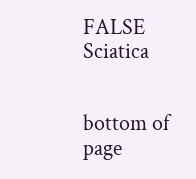FALSE Sciatica


bottom of page